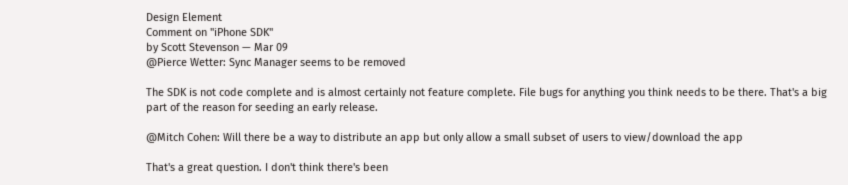Design Element
Comment on "iPhone SDK"
by Scott Stevenson — Mar 09
@Pierce Wetter: Sync Manager seems to be removed

The SDK is not code complete and is almost certainly not feature complete. File bugs for anything you think needs to be there. That's a big part of the reason for seeding an early release.

@Mitch Cohen: Will there be a way to distribute an app but only allow a small subset of users to view/download the app

That's a great question. I don't think there's been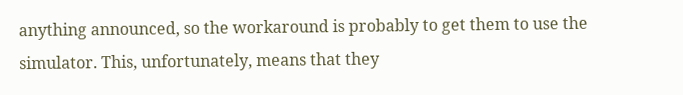anything announced, so the workaround is probably to get them to use the simulator. This, unfortunately, means that they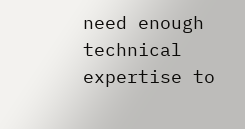need enough technical expertise to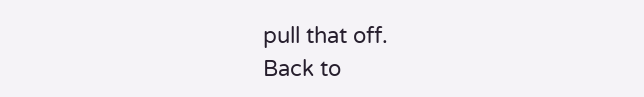pull that off.
Back to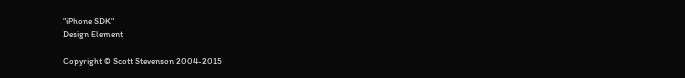"iPhone SDK"
Design Element

Copyright © Scott Stevenson 2004-2015